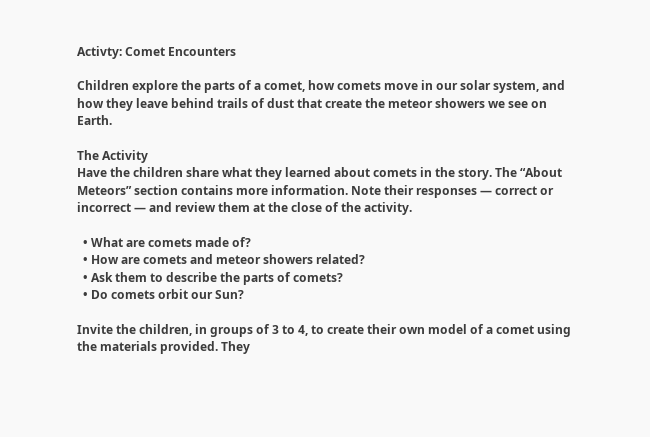Activty: Comet Encounters

Children explore the parts of a comet, how comets move in our solar system, and how they leave behind trails of dust that create the meteor showers we see on Earth.

The Activity
Have the children share what they learned about comets in the story. The “About Meteors” section contains more information. Note their responses — correct or incorrect — and review them at the close of the activity.

  • What are comets made of?
  • How are comets and meteor showers related?
  • Ask them to describe the parts of comets?
  • Do comets orbit our Sun?

Invite the children, in groups of 3 to 4, to create their own model of a comet using the materials provided. They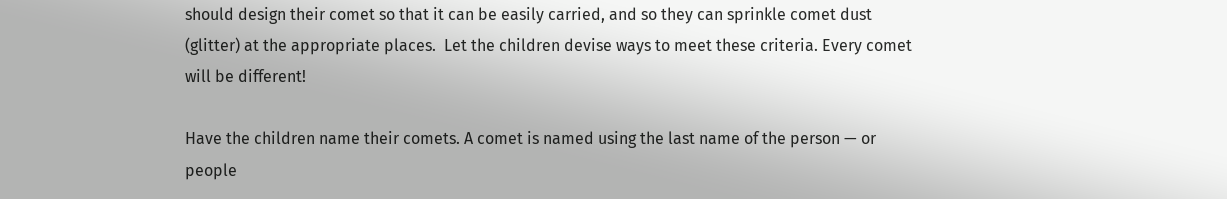should design their comet so that it can be easily carried, and so they can sprinkle comet dust (glitter) at the appropriate places.  Let the children devise ways to meet these criteria. Every comet will be different!

Have the children name their comets. A comet is named using the last name of the person — or people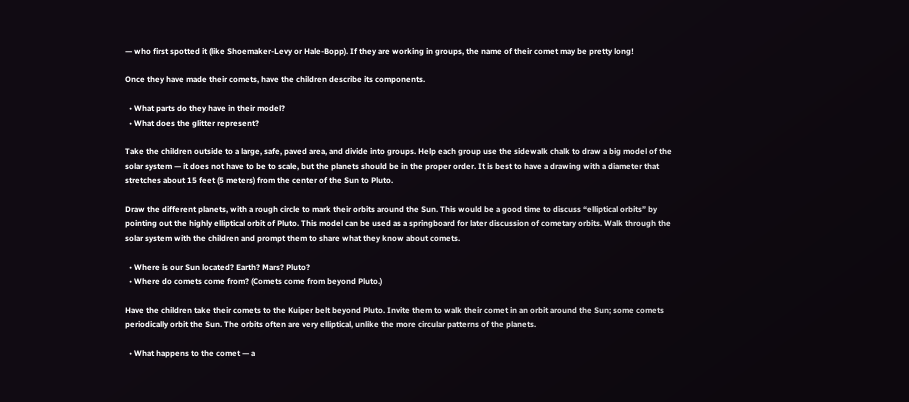— who first spotted it (like Shoemaker-Levy or Hale-Bopp). If they are working in groups, the name of their comet may be pretty long!

Once they have made their comets, have the children describe its components.

  • What parts do they have in their model?
  • What does the glitter represent?

Take the children outside to a large, safe, paved area, and divide into groups. Help each group use the sidewalk chalk to draw a big model of the solar system — it does not have to be to scale, but the planets should be in the proper order. It is best to have a drawing with a diameter that stretches about 15 feet (5 meters) from the center of the Sun to Pluto.

Draw the different planets, with a rough circle to mark their orbits around the Sun. This would be a good time to discuss “elliptical orbits” by pointing out the highly elliptical orbit of Pluto. This model can be used as a springboard for later discussion of cometary orbits. Walk through the solar system with the children and prompt them to share what they know about comets.

  • Where is our Sun located? Earth? Mars? Pluto?
  • Where do comets come from? (Comets come from beyond Pluto.)

Have the children take their comets to the Kuiper belt beyond Pluto. Invite them to walk their comet in an orbit around the Sun; some comets periodically orbit the Sun. The orbits often are very elliptical, unlike the more circular patterns of the planets.

  • What happens to the comet — a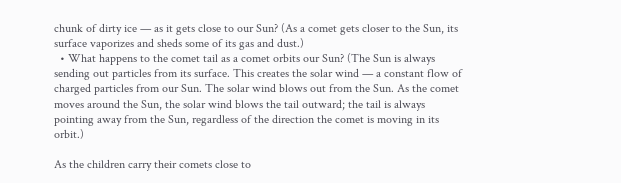chunk of dirty ice — as it gets close to our Sun? (As a comet gets closer to the Sun, its surface vaporizes and sheds some of its gas and dust.)
  • What happens to the comet tail as a comet orbits our Sun? (The Sun is always sending out particles from its surface. This creates the solar wind — a constant flow of charged particles from our Sun. The solar wind blows out from the Sun. As the comet moves around the Sun, the solar wind blows the tail outward; the tail is always pointing away from the Sun, regardless of the direction the comet is moving in its orbit.)

As the children carry their comets close to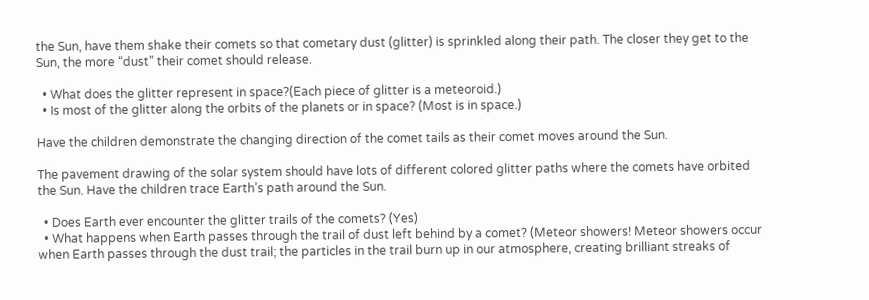the Sun, have them shake their comets so that cometary dust (glitter) is sprinkled along their path. The closer they get to the Sun, the more “dust” their comet should release.

  • What does the glitter represent in space?(Each piece of glitter is a meteoroid.)
  • Is most of the glitter along the orbits of the planets or in space? (Most is in space.)

Have the children demonstrate the changing direction of the comet tails as their comet moves around the Sun.

The pavement drawing of the solar system should have lots of different colored glitter paths where the comets have orbited the Sun. Have the children trace Earth’s path around the Sun.

  • Does Earth ever encounter the glitter trails of the comets? (Yes)
  • What happens when Earth passes through the trail of dust left behind by a comet? (Meteor showers! Meteor showers occur when Earth passes through the dust trail; the particles in the trail burn up in our atmosphere, creating brilliant streaks of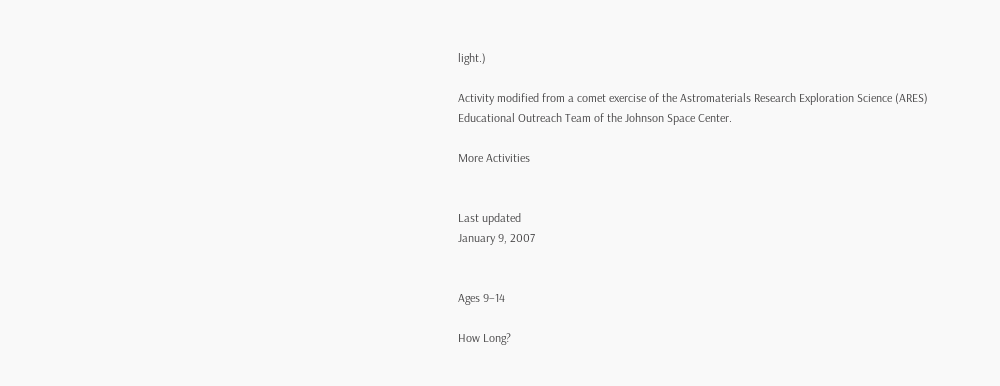light.)

Activity modified from a comet exercise of the Astromaterials Research Exploration Science (ARES) Educational Outreach Team of the Johnson Space Center.

More Activities


Last updated
January 9, 2007


Ages 9–14

How Long?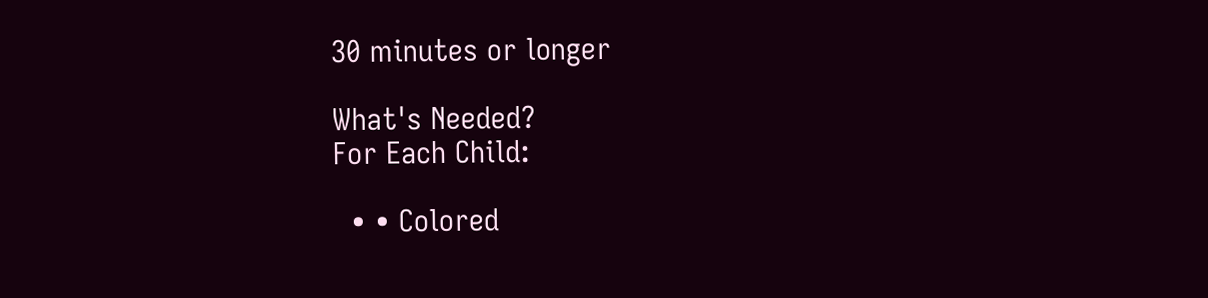30 minutes or longer

What's Needed?
For Each Child:

  • • Colored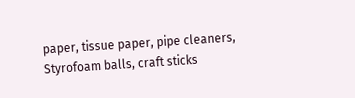paper, tissue paper, pipe cleaners, Styrofoam balls, craft sticks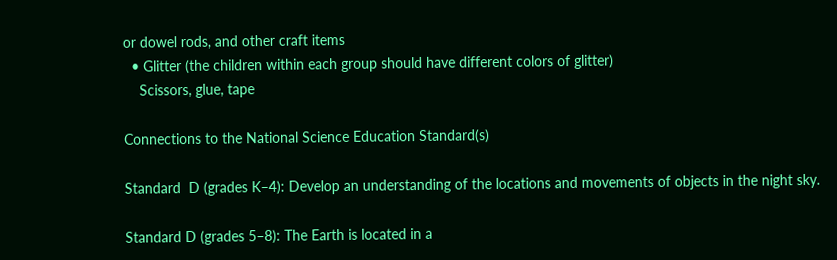or dowel rods, and other craft items
  • Glitter (the children within each group should have different colors of glitter)
    Scissors, glue, tape

Connections to the National Science Education Standard(s)

Standard  D (grades K–4): Develop an understanding of the locations and movements of objects in the night sky.

Standard D (grades 5–8): The Earth is located in a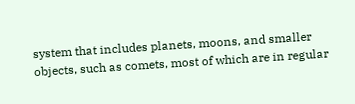system that includes planets, moons, and smaller objects, such as comets, most of which are in regular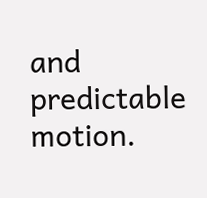and predictable motion.